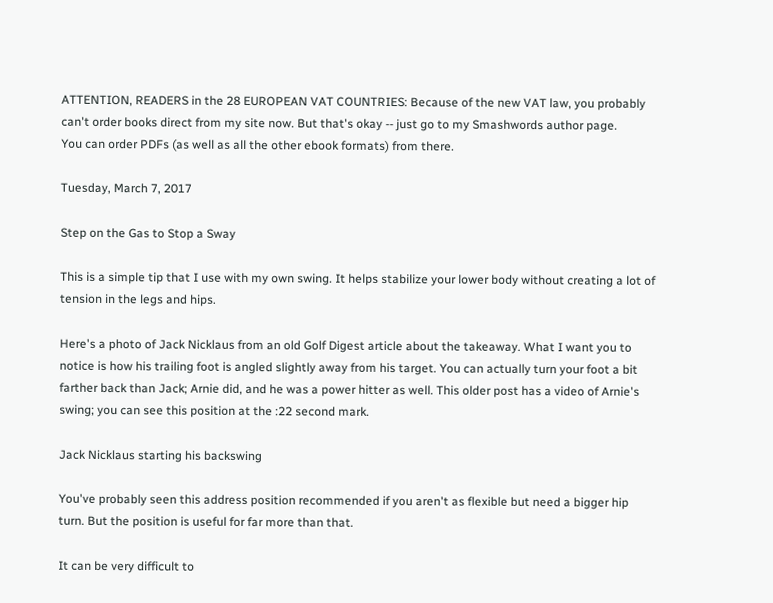ATTENTION, READERS in the 28 EUROPEAN VAT COUNTRIES: Because of the new VAT law, you probably can't order books direct from my site now. But that's okay -- just go to my Smashwords author page.
You can order PDFs (as well as all the other ebook formats) from there.

Tuesday, March 7, 2017

Step on the Gas to Stop a Sway

This is a simple tip that I use with my own swing. It helps stabilize your lower body without creating a lot of tension in the legs and hips.

Here's a photo of Jack Nicklaus from an old Golf Digest article about the takeaway. What I want you to notice is how his trailing foot is angled slightly away from his target. You can actually turn your foot a bit farther back than Jack; Arnie did, and he was a power hitter as well. This older post has a video of Arnie's swing; you can see this position at the :22 second mark.

Jack Nicklaus starting his backswing

You've probably seen this address position recommended if you aren't as flexible but need a bigger hip turn. But the position is useful for far more than that.

It can be very difficult to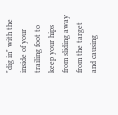"dig in" with the inside of your trailing foot to keep your hips from sliding away from the target and causing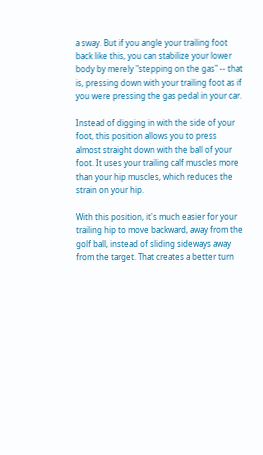a sway. But if you angle your trailing foot back like this, you can stabilize your lower body by merely "stepping on the gas" -- that is, pressing down with your trailing foot as if you were pressing the gas pedal in your car.

Instead of digging in with the side of your foot, this position allows you to press almost straight down with the ball of your foot. It uses your trailing calf muscles more than your hip muscles, which reduces the strain on your hip.

With this position, it's much easier for your trailing hip to move backward, away from the golf ball, instead of sliding sideways away from the target. That creates a better turn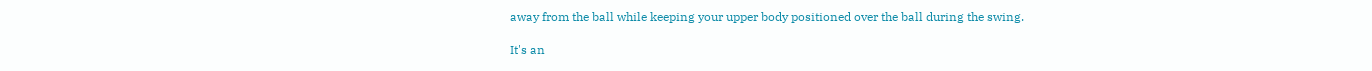away from the ball while keeping your upper body positioned over the ball during the swing.

It's an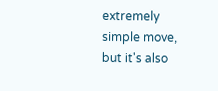extremely simple move, but it's also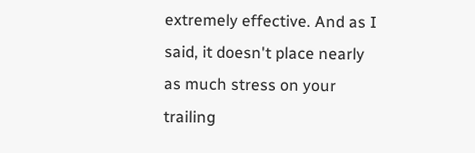extremely effective. And as I said, it doesn't place nearly as much stress on your trailing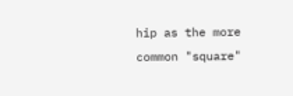hip as the more common "square"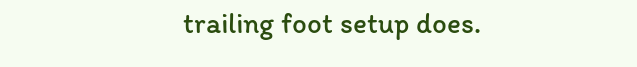trailing foot setup does.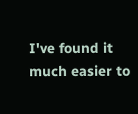I've found it much easier to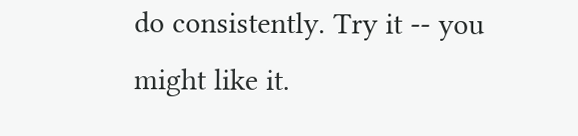do consistently. Try it -- you might like it.